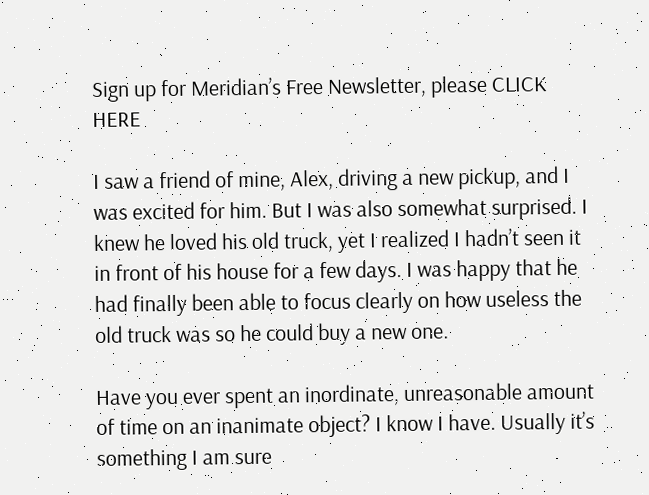Sign up for Meridian’s Free Newsletter, please CLICK HERE

I saw a friend of mine, Alex, driving a new pickup, and I was excited for him. But I was also somewhat surprised. I knew he loved his old truck, yet I realized I hadn’t seen it in front of his house for a few days. I was happy that he had finally been able to focus clearly on how useless the old truck was so he could buy a new one.

Have you ever spent an inordinate, unreasonable amount of time on an inanimate object? I know I have. Usually it’s something I am sure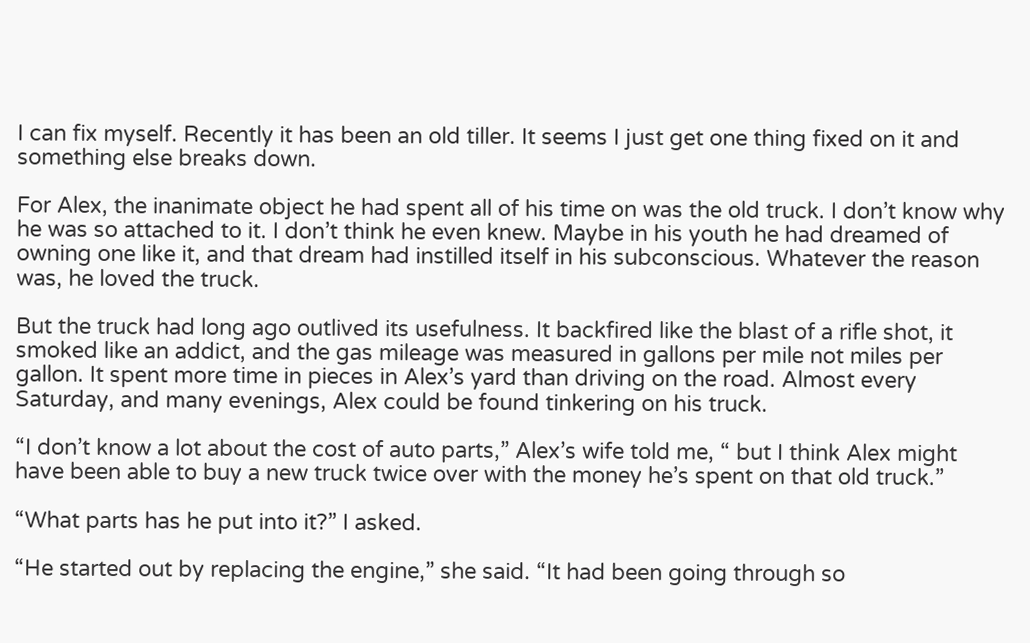I can fix myself. Recently it has been an old tiller. It seems I just get one thing fixed on it and something else breaks down.

For Alex, the inanimate object he had spent all of his time on was the old truck. I don’t know why he was so attached to it. I don’t think he even knew. Maybe in his youth he had dreamed of owning one like it, and that dream had instilled itself in his subconscious. Whatever the reason was, he loved the truck.

But the truck had long ago outlived its usefulness. It backfired like the blast of a rifle shot, it smoked like an addict, and the gas mileage was measured in gallons per mile not miles per gallon. It spent more time in pieces in Alex’s yard than driving on the road. Almost every Saturday, and many evenings, Alex could be found tinkering on his truck.

“I don’t know a lot about the cost of auto parts,” Alex’s wife told me, “ but I think Alex might have been able to buy a new truck twice over with the money he’s spent on that old truck.”

“What parts has he put into it?” I asked.

“He started out by replacing the engine,” she said. “It had been going through so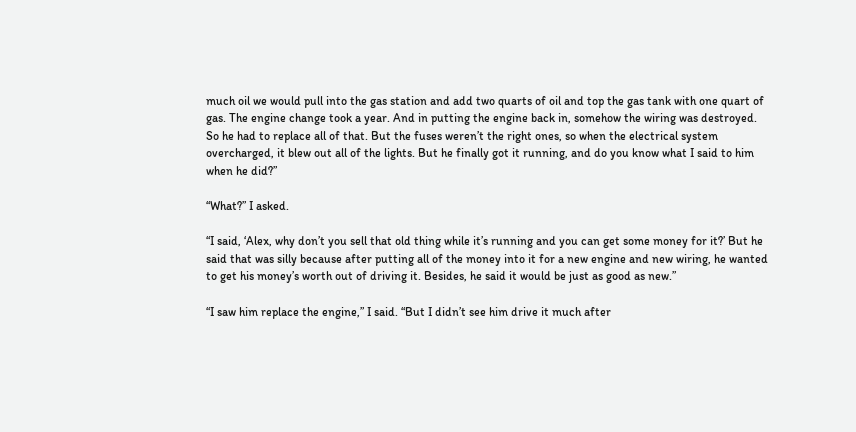much oil we would pull into the gas station and add two quarts of oil and top the gas tank with one quart of gas. The engine change took a year. And in putting the engine back in, somehow the wiring was destroyed. So he had to replace all of that. But the fuses weren’t the right ones, so when the electrical system overcharged, it blew out all of the lights. But he finally got it running, and do you know what I said to him when he did?”

“What?” I asked.

“I said, ‘Alex, why don’t you sell that old thing while it’s running and you can get some money for it?’ But he said that was silly because after putting all of the money into it for a new engine and new wiring, he wanted to get his money’s worth out of driving it. Besides, he said it would be just as good as new.”

“I saw him replace the engine,” I said. “But I didn’t see him drive it much after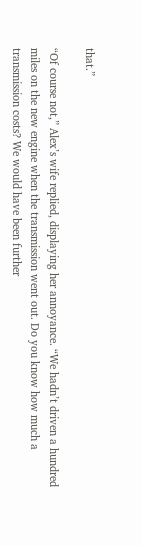that.”

“Of course not,” Alex’s wife replied, displaying her annoyance. “We hadn’t driven a hundred miles on the new engine when the transmission went out. Do you know how much a transmission costs? We would have been further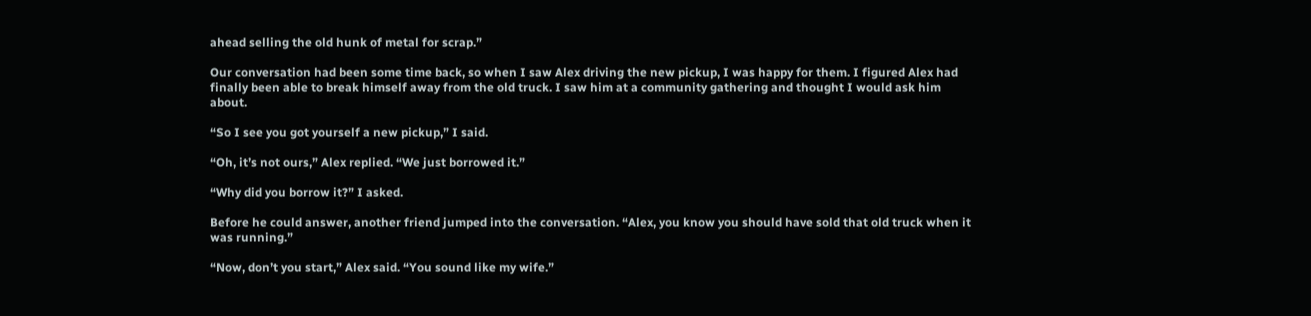ahead selling the old hunk of metal for scrap.”

Our conversation had been some time back, so when I saw Alex driving the new pickup, I was happy for them. I figured Alex had finally been able to break himself away from the old truck. I saw him at a community gathering and thought I would ask him about.

“So I see you got yourself a new pickup,” I said.

“Oh, it’s not ours,” Alex replied. “We just borrowed it.”

“Why did you borrow it?” I asked.

Before he could answer, another friend jumped into the conversation. “Alex, you know you should have sold that old truck when it was running.”

“Now, don’t you start,” Alex said. “You sound like my wife.”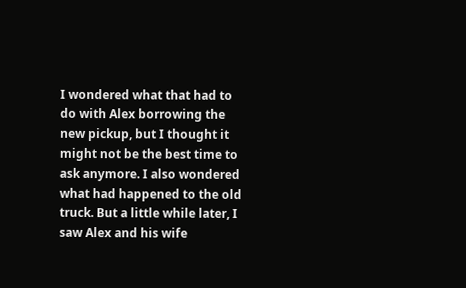I wondered what that had to do with Alex borrowing the new pickup, but I thought it might not be the best time to ask anymore. I also wondered what had happened to the old truck. But a little while later, I saw Alex and his wife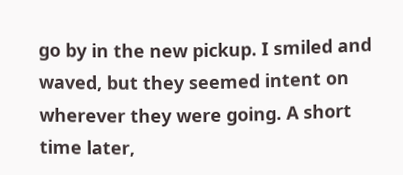go by in the new pickup. I smiled and waved, but they seemed intent on wherever they were going. A short time later,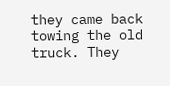they came back towing the old truck. They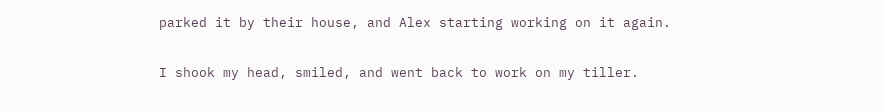parked it by their house, and Alex starting working on it again.

I shook my head, smiled, and went back to work on my tiller.